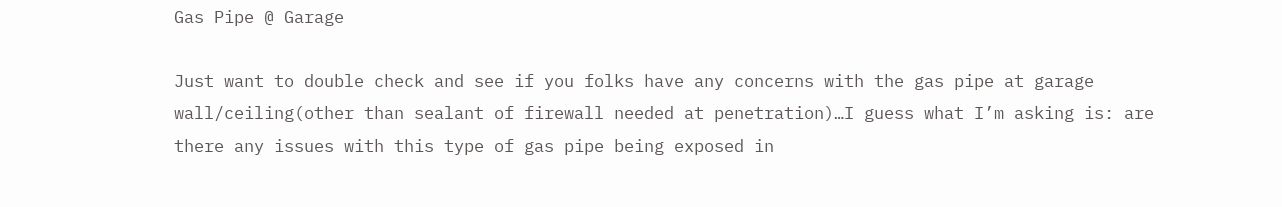Gas Pipe @ Garage

Just want to double check and see if you folks have any concerns with the gas pipe at garage wall/ceiling(other than sealant of firewall needed at penetration)…I guess what I’m asking is: are there any issues with this type of gas pipe being exposed in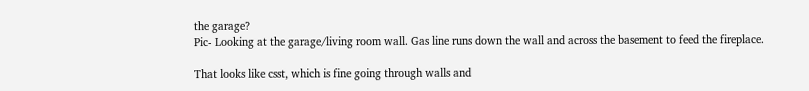the garage?
Pic- Looking at the garage/living room wall. Gas line runs down the wall and across the basement to feed the fireplace.

That looks like csst, which is fine going through walls and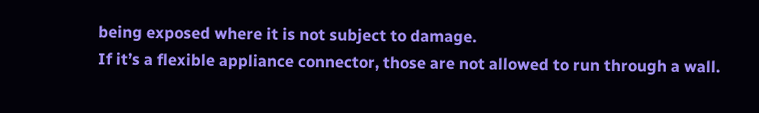being exposed where it is not subject to damage.
If it’s a flexible appliance connector, those are not allowed to run through a wall.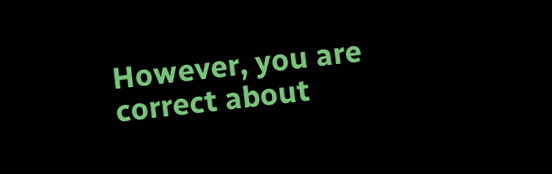However, you are correct about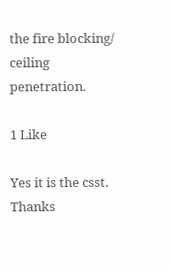the fire blocking/ ceiling penetration.

1 Like

Yes it is the csst.
Thanks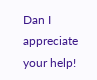Dan I appreciate your help!